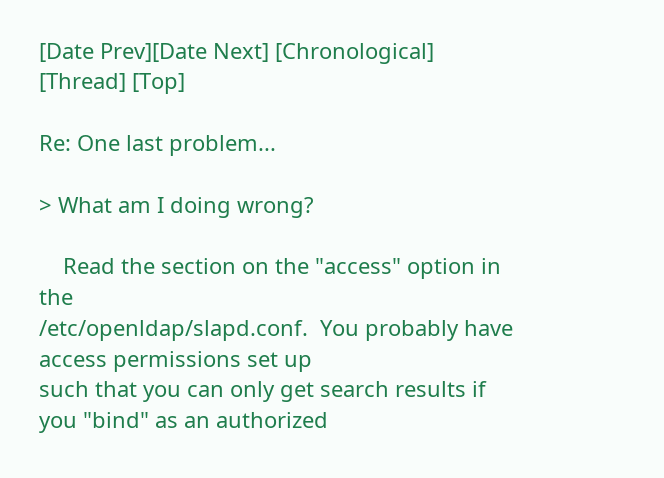[Date Prev][Date Next] [Chronological] [Thread] [Top]

Re: One last problem...

> What am I doing wrong?

    Read the section on the "access" option in the
/etc/openldap/slapd.conf.  You probably have access permissions set up
such that you can only get search results if you "bind" as an authorized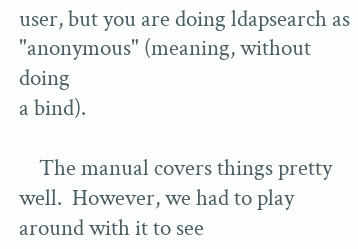user, but you are doing ldapsearch as "anonymous" (meaning, without doing
a bind).

    The manual covers things pretty well.  However, we had to play
around with it to see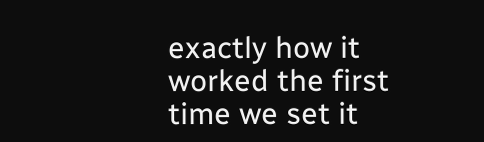exactly how it worked the first time we set it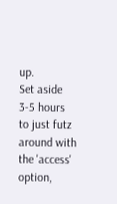up.
Set aside 3-5 hours to just futz around with the 'access' option,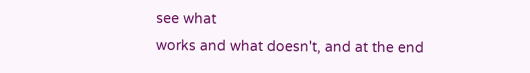see what
works and what doesn't, and at the end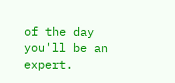of the day you'll be an expert.